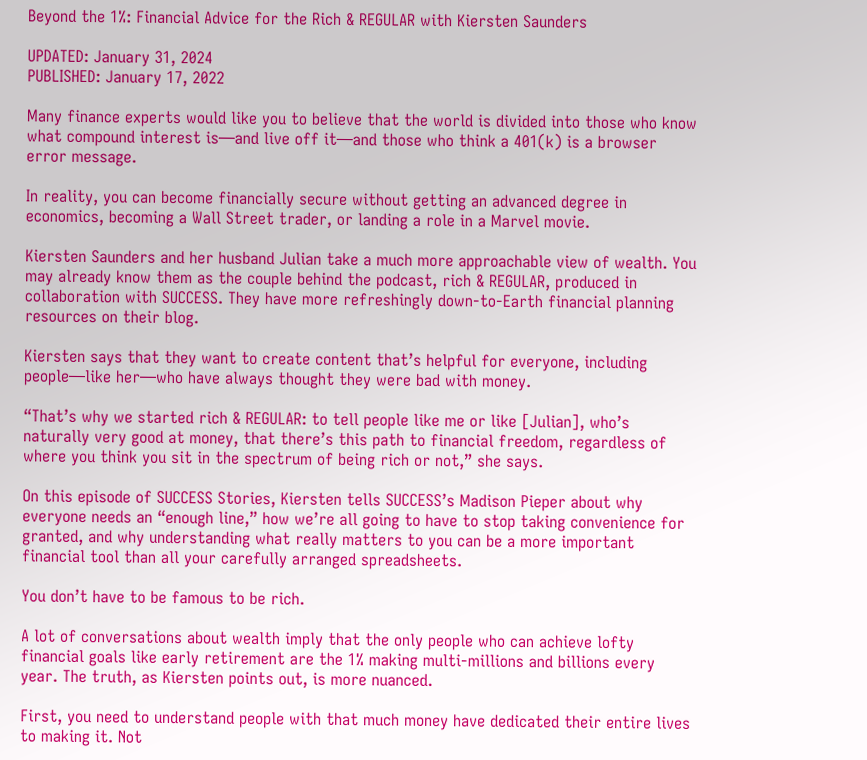Beyond the 1%: Financial Advice for the Rich & REGULAR with Kiersten Saunders

UPDATED: January 31, 2024
PUBLISHED: January 17, 2022

Many finance experts would like you to believe that the world is divided into those who know what compound interest is—and live off it—and those who think a 401(k) is a browser error message.

In reality, you can become financially secure without getting an advanced degree in economics, becoming a Wall Street trader, or landing a role in a Marvel movie.

Kiersten Saunders and her husband Julian take a much more approachable view of wealth. You may already know them as the couple behind the podcast, rich & REGULAR, produced in collaboration with SUCCESS. They have more refreshingly down-to-Earth financial planning resources on their blog.

Kiersten says that they want to create content that’s helpful for everyone, including people—like her—who have always thought they were bad with money.

“That’s why we started rich & REGULAR: to tell people like me or like [Julian], who’s naturally very good at money, that there’s this path to financial freedom, regardless of where you think you sit in the spectrum of being rich or not,” she says.

On this episode of SUCCESS Stories, Kiersten tells SUCCESS’s Madison Pieper about why everyone needs an “enough line,” how we’re all going to have to stop taking convenience for granted, and why understanding what really matters to you can be a more important financial tool than all your carefully arranged spreadsheets.

You don’t have to be famous to be rich.

A lot of conversations about wealth imply that the only people who can achieve lofty financial goals like early retirement are the 1% making multi-millions and billions every year. The truth, as Kiersten points out, is more nuanced.

First, you need to understand people with that much money have dedicated their entire lives to making it. Not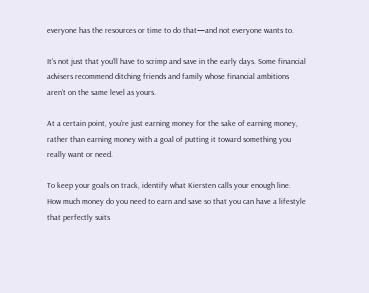everyone has the resources or time to do that—and not everyone wants to.

It’s not just that you’ll have to scrimp and save in the early days. Some financial advisers recommend ditching friends and family whose financial ambitions aren’t on the same level as yours.

At a certain point, you’re just earning money for the sake of earning money, rather than earning money with a goal of putting it toward something you really want or need.

To keep your goals on track, identify what Kiersten calls your enough line. How much money do you need to earn and save so that you can have a lifestyle that perfectly suits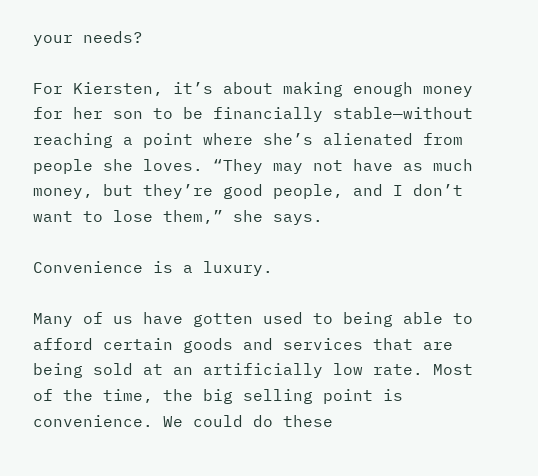your needs?

For Kiersten, it’s about making enough money for her son to be financially stable—without reaching a point where she’s alienated from people she loves. “They may not have as much money, but they’re good people, and I don’t want to lose them,” she says.

Convenience is a luxury.

Many of us have gotten used to being able to afford certain goods and services that are being sold at an artificially low rate. Most of the time, the big selling point is convenience. We could do these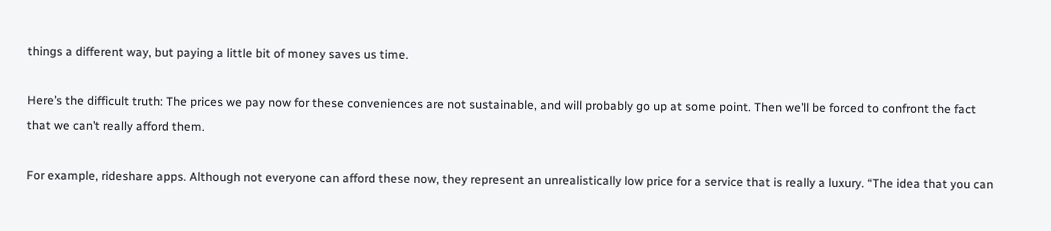things a different way, but paying a little bit of money saves us time.

Here’s the difficult truth: The prices we pay now for these conveniences are not sustainable, and will probably go up at some point. Then we’ll be forced to confront the fact that we can’t really afford them.

For example, rideshare apps. Although not everyone can afford these now, they represent an unrealistically low price for a service that is really a luxury. “The idea that you can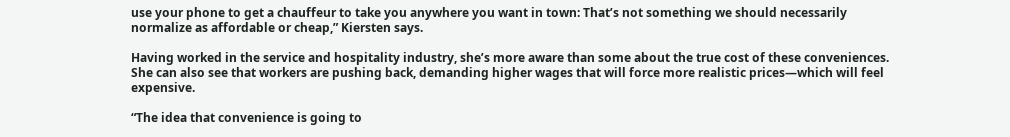use your phone to get a chauffeur to take you anywhere you want in town: That’s not something we should necessarily normalize as affordable or cheap,” Kiersten says.

Having worked in the service and hospitality industry, she’s more aware than some about the true cost of these conveniences. She can also see that workers are pushing back, demanding higher wages that will force more realistic prices—which will feel expensive.

“The idea that convenience is going to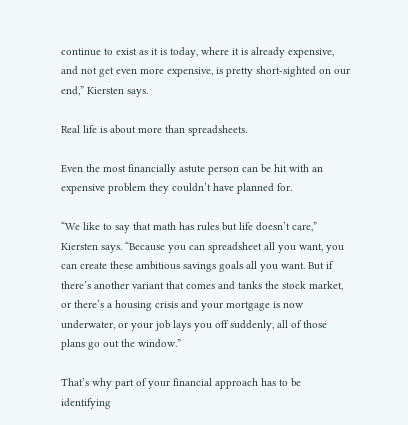continue to exist as it is today, where it is already expensive, and not get even more expensive, is pretty short-sighted on our end,” Kiersten says.

Real life is about more than spreadsheets.

Even the most financially astute person can be hit with an expensive problem they couldn’t have planned for.

“We like to say that math has rules but life doesn’t care,” Kiersten says. “Because you can spreadsheet all you want, you can create these ambitious savings goals all you want. But if there’s another variant that comes and tanks the stock market, or there’s a housing crisis and your mortgage is now underwater, or your job lays you off suddenly, all of those plans go out the window.”

That’s why part of your financial approach has to be identifying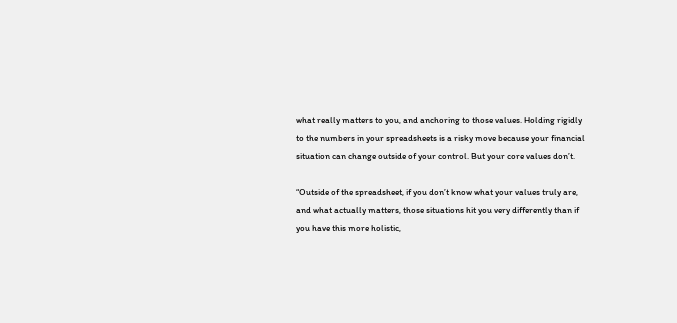what really matters to you, and anchoring to those values. Holding rigidly to the numbers in your spreadsheets is a risky move because your financial situation can change outside of your control. But your core values don’t.

“Outside of the spreadsheet, if you don’t know what your values truly are, and what actually matters, those situations hit you very differently than if you have this more holistic,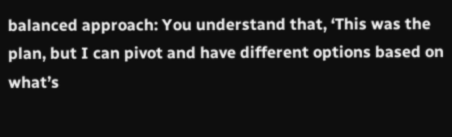balanced approach: You understand that, ‘This was the plan, but I can pivot and have different options based on what’s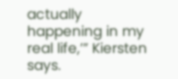actually happening in my real life,’” Kiersten says.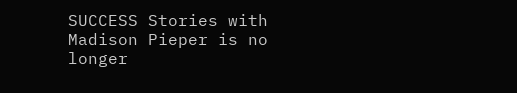SUCCESS Stories with Madison Pieper is no longer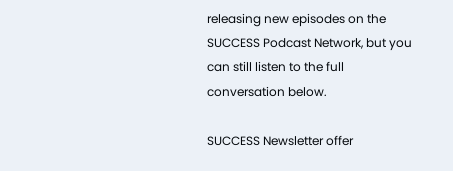releasing new episodes on the SUCCESS Podcast Network, but you can still listen to the full conversation below.

SUCCESS Newsletter offer